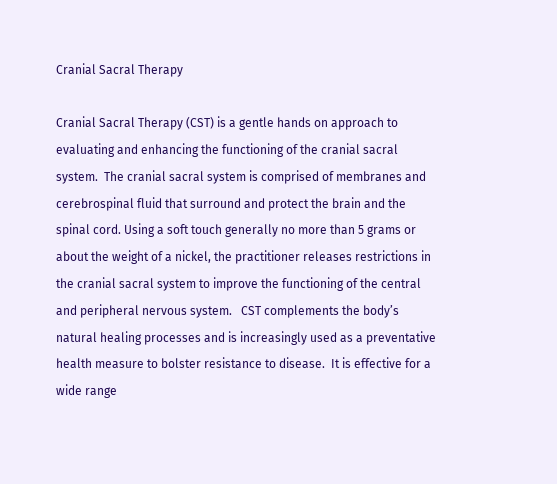Cranial Sacral Therapy

Cranial Sacral Therapy (CST) is a gentle hands on approach to evaluating and enhancing the functioning of the cranial sacral system.  The cranial sacral system is comprised of membranes and cerebrospinal fluid that surround and protect the brain and the spinal cord. Using a soft touch generally no more than 5 grams or about the weight of a nickel, the practitioner releases restrictions in the cranial sacral system to improve the functioning of the central and peripheral nervous system.   CST complements the body’s natural healing processes and is increasingly used as a preventative health measure to bolster resistance to disease.  It is effective for a wide range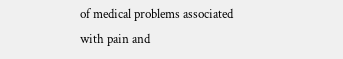of medical problems associated with pain and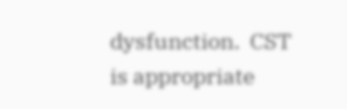dysfunction.  CST is appropriate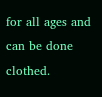for all ages and can be done clothed.